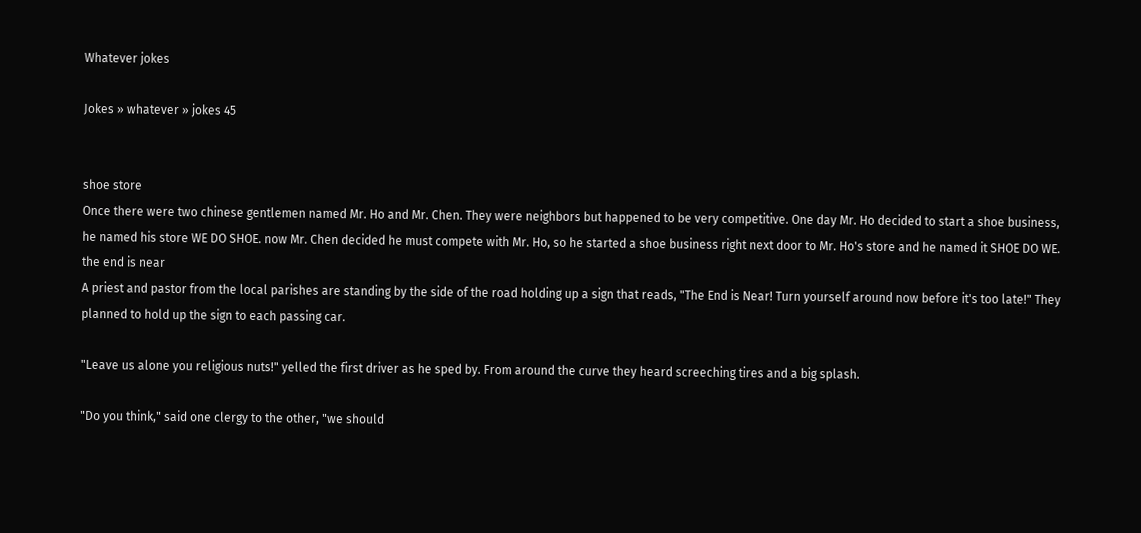Whatever jokes

Jokes » whatever » jokes 45


shoe store
Once there were two chinese gentlemen named Mr. Ho and Mr. Chen. They were neighbors but happened to be very competitive. One day Mr. Ho decided to start a shoe business, he named his store WE DO SHOE. now Mr. Chen decided he must compete with Mr. Ho, so he started a shoe business right next door to Mr. Ho's store and he named it SHOE DO WE.
the end is near
A priest and pastor from the local parishes are standing by the side of the road holding up a sign that reads, "The End is Near! Turn yourself around now before it's too late!" They planned to hold up the sign to each passing car.

"Leave us alone you religious nuts!" yelled the first driver as he sped by. From around the curve they heard screeching tires and a big splash.

"Do you think," said one clergy to the other, "we should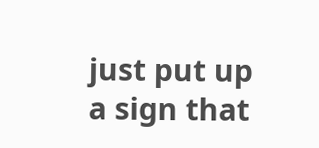just put up a sign that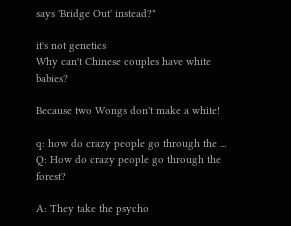says 'Bridge Out' instead?"

it's not genetics
Why can't Chinese couples have white babies?

Because two Wongs don't make a white!

q: how do crazy people go through the ...
Q: How do crazy people go through the forest?

A: They take the psycho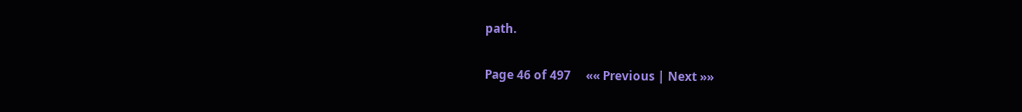path.

Page 46 of 497     «« Previous | Next »»